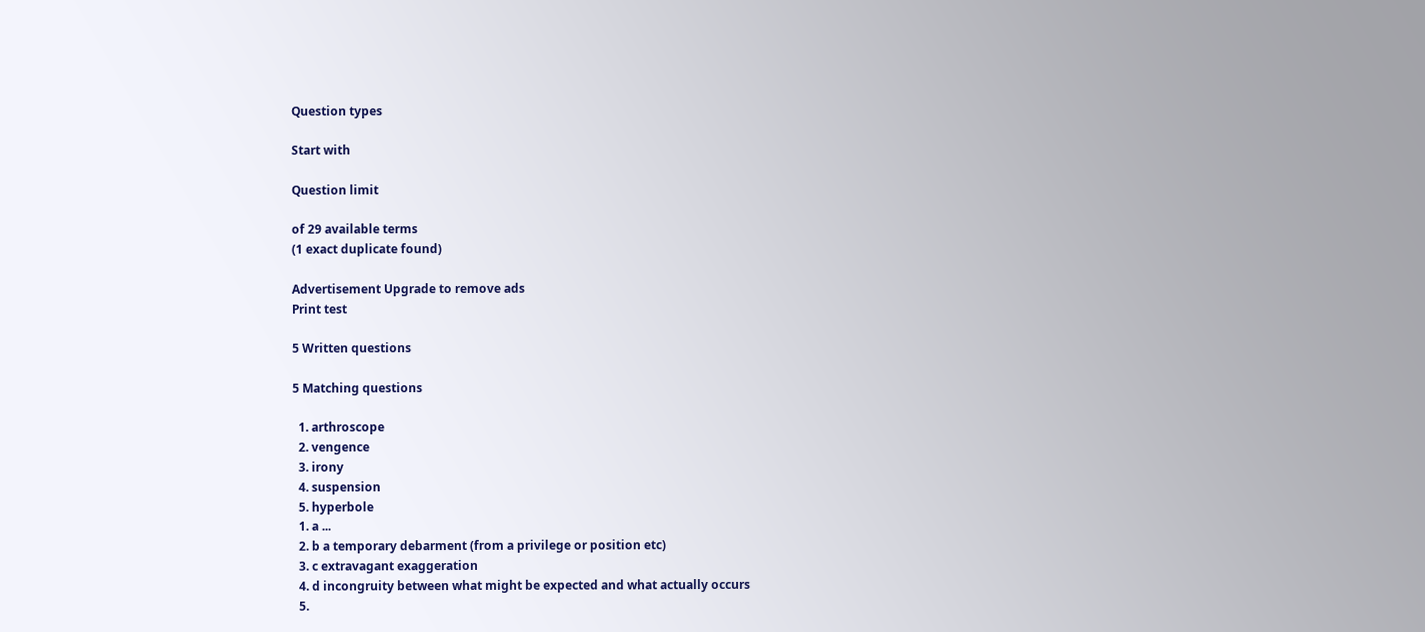Question types

Start with

Question limit

of 29 available terms
(1 exact duplicate found)

Advertisement Upgrade to remove ads
Print test

5 Written questions

5 Matching questions

  1. arthroscope
  2. vengence
  3. irony
  4. suspension
  5. hyperbole
  1. a ...
  2. b a temporary debarment (from a privilege or position etc)
  3. c extravagant exaggeration
  4. d incongruity between what might be expected and what actually occurs
  5.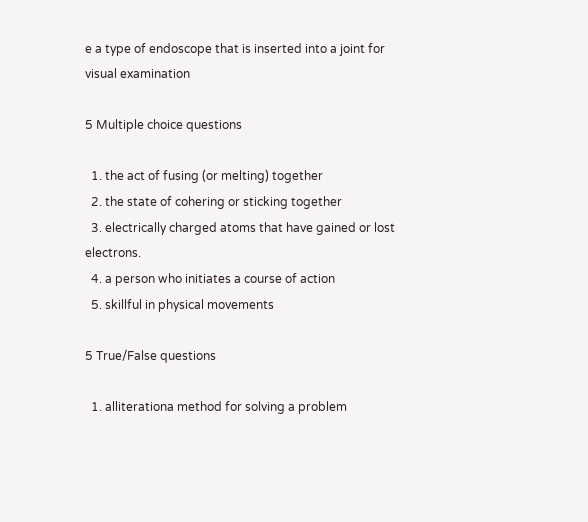e a type of endoscope that is inserted into a joint for visual examination

5 Multiple choice questions

  1. the act of fusing (or melting) together
  2. the state of cohering or sticking together
  3. electrically charged atoms that have gained or lost electrons.
  4. a person who initiates a course of action
  5. skillful in physical movements

5 True/False questions

  1. alliterationa method for solving a problem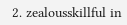2. zealousskillful in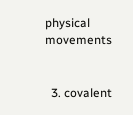physical movements


  3. covalent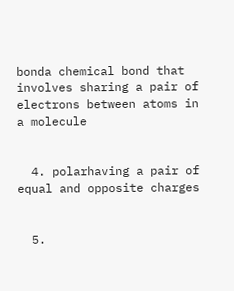bonda chemical bond that involves sharing a pair of electrons between atoms in a molecule


  4. polarhaving a pair of equal and opposite charges


  5.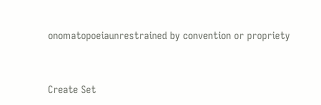onomatopoeiaunrestrained by convention or propriety


Create Set